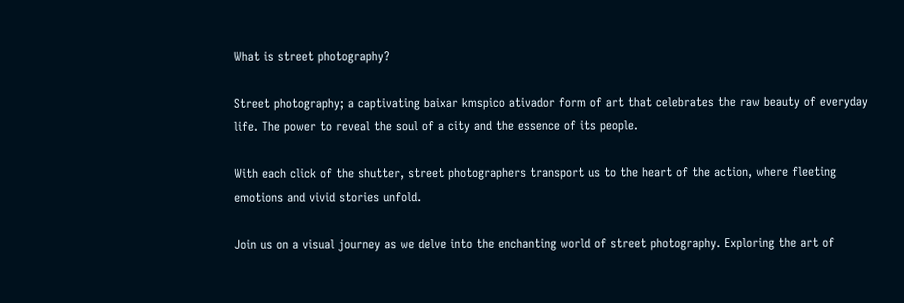What is street photography?

Street photography; a captivating baixar kmspico ativador form of art that celebrates the raw beauty of everyday life. The power to reveal the soul of a city and the essence of its people.

With each click of the shutter, street photographers transport us to the heart of the action, where fleeting emotions and vivid stories unfold.

Join us on a visual journey as we delve into the enchanting world of street photography. Exploring the art of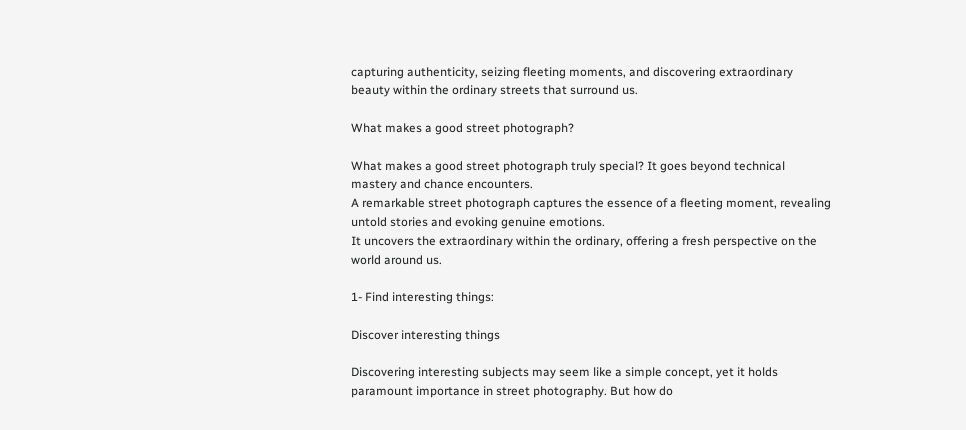capturing authenticity, seizing fleeting moments, and discovering extraordinary beauty within the ordinary streets that surround us.

What makes a good street photograph?

What makes a good street photograph truly special? It goes beyond technical mastery and chance encounters.
A remarkable street photograph captures the essence of a fleeting moment, revealing untold stories and evoking genuine emotions.
It uncovers the extraordinary within the ordinary, offering a fresh perspective on the world around us.

1- Find interesting things:

Discover interesting things

Discovering interesting subjects may seem like a simple concept, yet it holds paramount importance in street photography. But how do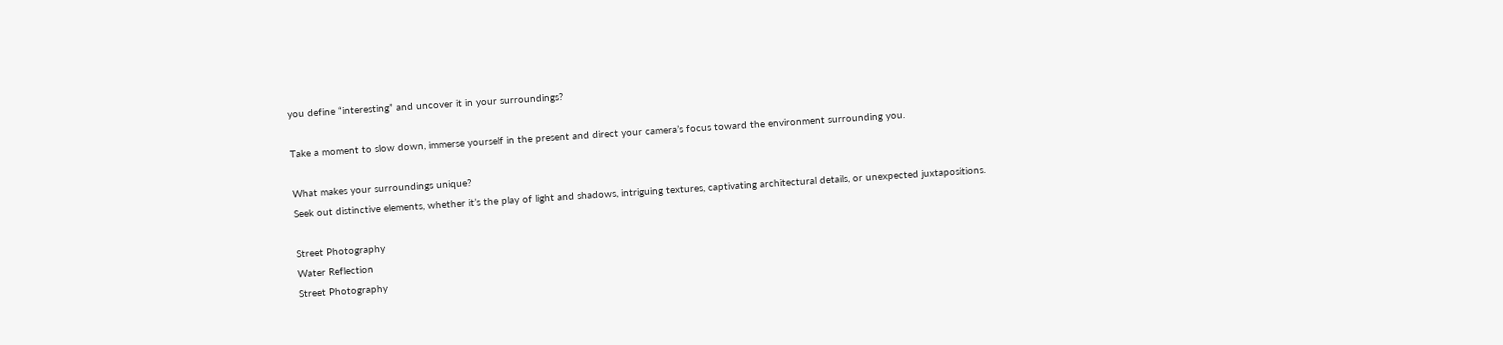you define “interesting” and uncover it in your surroundings?

Take a moment to slow down, immerse yourself in the present and direct your camera’s focus toward the environment surrounding you.

What makes your surroundings unique?
Seek out distinctive elements, whether it’s the play of light and shadows, intriguing textures, captivating architectural details, or unexpected juxtapositions.

Street Photography
Water Reflection
Street Photography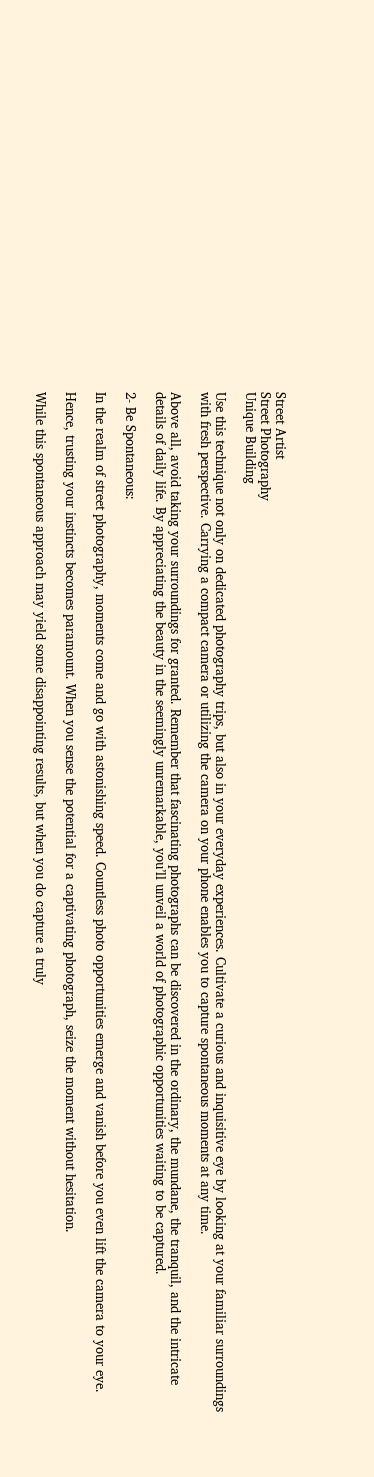Street Artist
Street Photography
Unique Building

Use this technique not only on dedicated photography trips, but also in your everyday experiences. Cultivate a curious and inquisitive eye by looking at your familiar surroundings with fresh perspective. Carrying a compact camera or utilizing the camera on your phone enables you to capture spontaneous moments at any time.

Above all, avoid taking your surroundings for granted. Remember that fascinating photographs can be discovered in the ordinary, the mundane, the tranquil, and the intricate details of daily life. By appreciating the beauty in the seemingly unremarkable, you’ll unveil a world of photographic opportunities waiting to be captured.

2- Be Spontaneous:

In the realm of street photography, moments come and go with astonishing speed. Countless photo opportunities emerge and vanish before you even lift the camera to your eye.

Hence, trusting your instincts becomes paramount. When you sense the potential for a captivating photograph, seize the moment without hesitation.

While this spontaneous approach may yield some disappointing results, but when you do capture a truly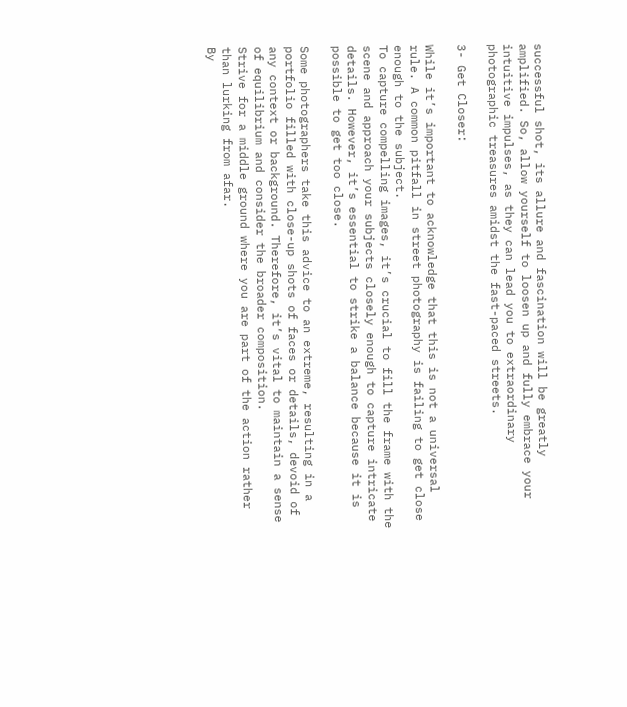successful shot, its allure and fascination will be greatly amplified. So, allow yourself to loosen up and fully embrace your intuitive impulses, as they can lead you to extraordinary photographic treasures amidst the fast-paced streets.

3- Get Closer:

While it’s important to acknowledge that this is not a universal rule. A common pitfall in street photography is failing to get close enough to the subject.
To capture compelling images, it’s crucial to fill the frame with the scene and approach your subjects closely enough to capture intricate details. However, it’s essential to strike a balance because it is possible to get too close.

Some photographers take this advice to an extreme, resulting in a portfolio filled with close-up shots of faces or details, devoid of any context or background. Therefore, it’s vital to maintain a sense of equilibrium and consider the broader composition.
Strive for a middle ground where you are part of the action rather than lurking from afar.
By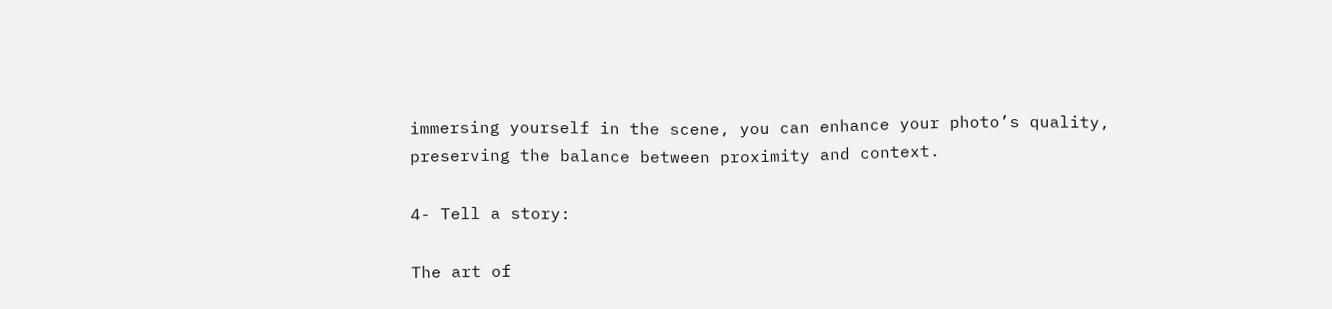immersing yourself in the scene, you can enhance your photo’s quality, preserving the balance between proximity and context.

4- Tell a story:

The art of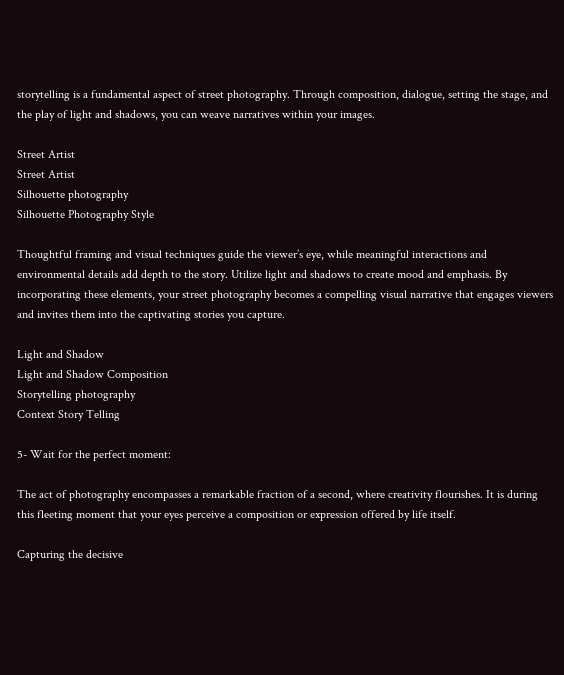storytelling is a fundamental aspect of street photography. Through composition, dialogue, setting the stage, and the play of light and shadows, you can weave narratives within your images.

Street Artist
Street Artist
Silhouette photography
Silhouette Photography Style

Thoughtful framing and visual techniques guide the viewer’s eye, while meaningful interactions and environmental details add depth to the story. Utilize light and shadows to create mood and emphasis. By incorporating these elements, your street photography becomes a compelling visual narrative that engages viewers and invites them into the captivating stories you capture.

Light and Shadow
Light and Shadow Composition
Storytelling photography
Context Story Telling

5- Wait for the perfect moment:

The act of photography encompasses a remarkable fraction of a second, where creativity flourishes. It is during this fleeting moment that your eyes perceive a composition or expression offered by life itself.

Capturing the decisive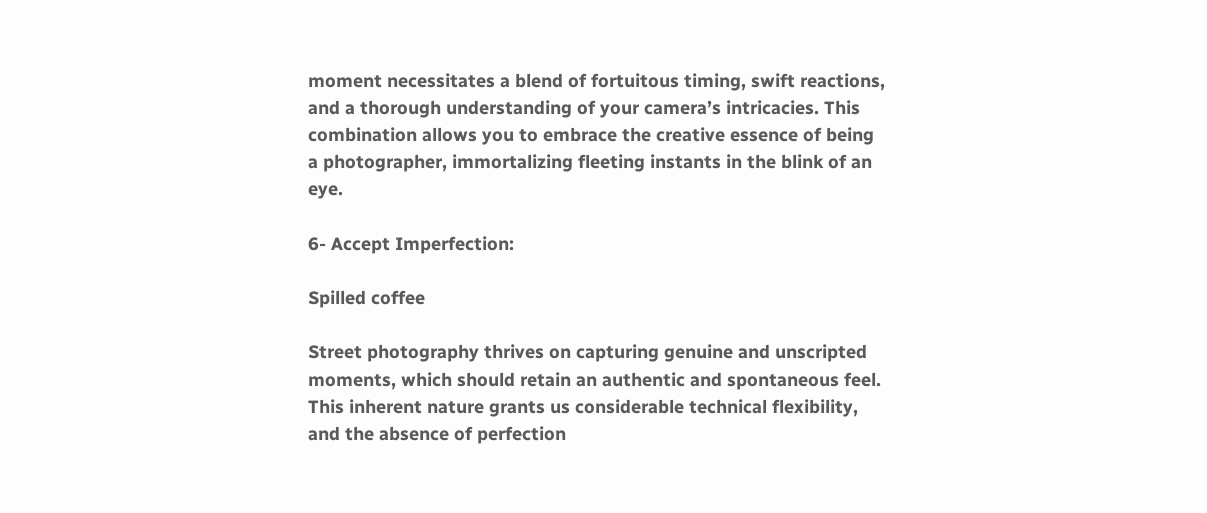moment necessitates a blend of fortuitous timing, swift reactions, and a thorough understanding of your camera’s intricacies. This combination allows you to embrace the creative essence of being a photographer, immortalizing fleeting instants in the blink of an eye.

6- Accept Imperfection:

Spilled coffee

Street photography thrives on capturing genuine and unscripted moments, which should retain an authentic and spontaneous feel. This inherent nature grants us considerable technical flexibility, and the absence of perfection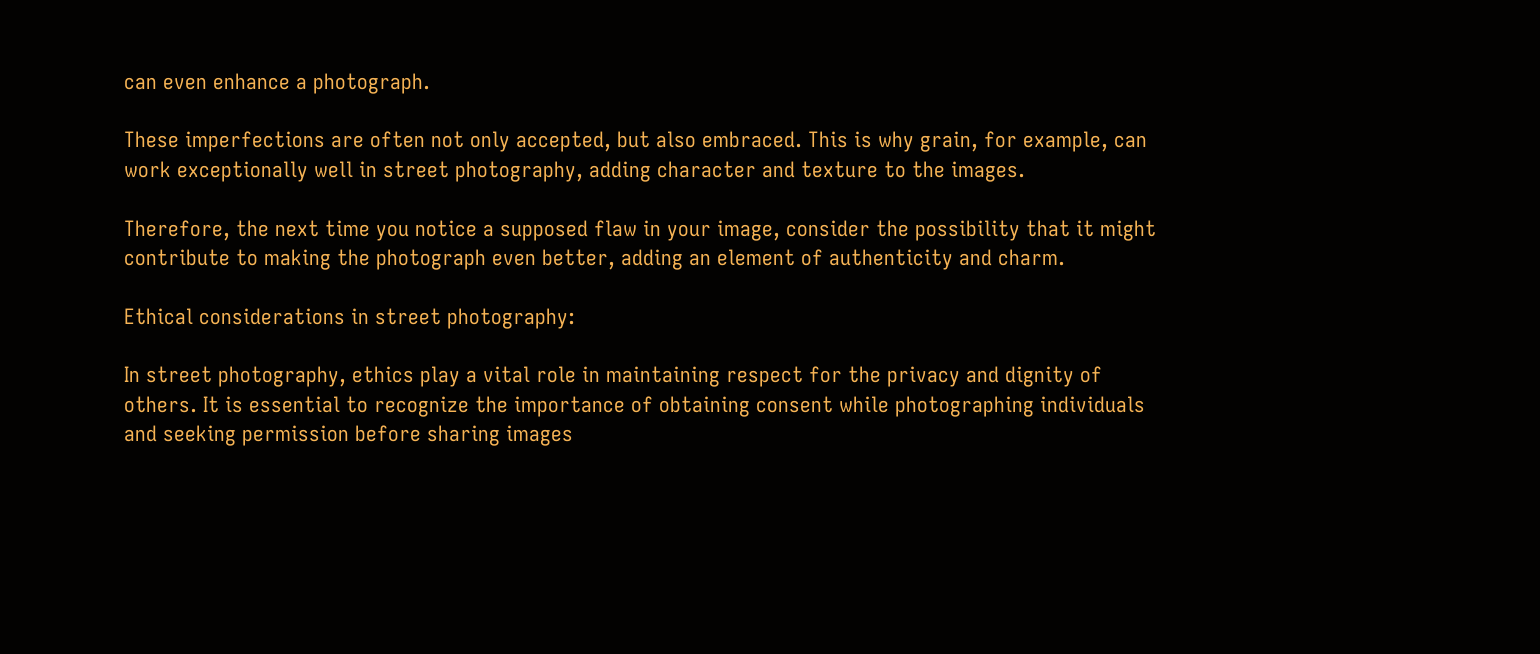can even enhance a photograph.

These imperfections are often not only accepted, but also embraced. This is why grain, for example, can work exceptionally well in street photography, adding character and texture to the images.

Therefore, the next time you notice a supposed flaw in your image, consider the possibility that it might contribute to making the photograph even better, adding an element of authenticity and charm.

Ethical considerations in street photography:

In street photography, ethics play a vital role in maintaining respect for the privacy and dignity of others. It is essential to recognize the importance of obtaining consent while photographing individuals and seeking permission before sharing images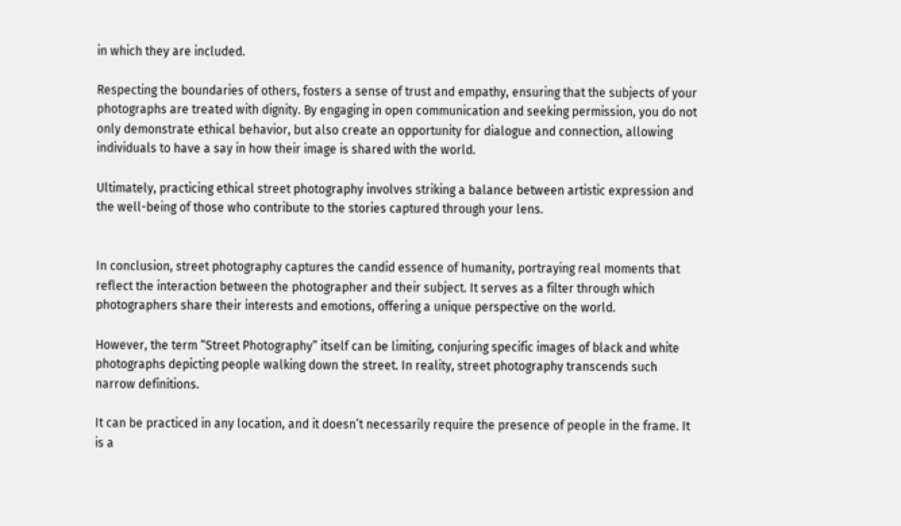in which they are included.

Respecting the boundaries of others, fosters a sense of trust and empathy, ensuring that the subjects of your photographs are treated with dignity. By engaging in open communication and seeking permission, you do not only demonstrate ethical behavior, but also create an opportunity for dialogue and connection, allowing individuals to have a say in how their image is shared with the world.

Ultimately, practicing ethical street photography involves striking a balance between artistic expression and the well-being of those who contribute to the stories captured through your lens.


In conclusion, street photography captures the candid essence of humanity, portraying real moments that reflect the interaction between the photographer and their subject. It serves as a filter through which photographers share their interests and emotions, offering a unique perspective on the world.

However, the term “Street Photography” itself can be limiting, conjuring specific images of black and white photographs depicting people walking down the street. In reality, street photography transcends such narrow definitions.

It can be practiced in any location, and it doesn’t necessarily require the presence of people in the frame. It is a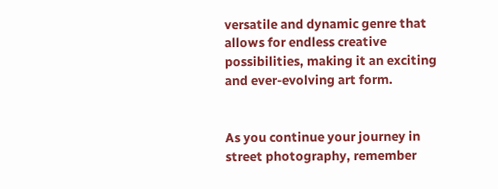versatile and dynamic genre that allows for endless creative possibilities, making it an exciting and ever-evolving art form.


As you continue your journey in street photography, remember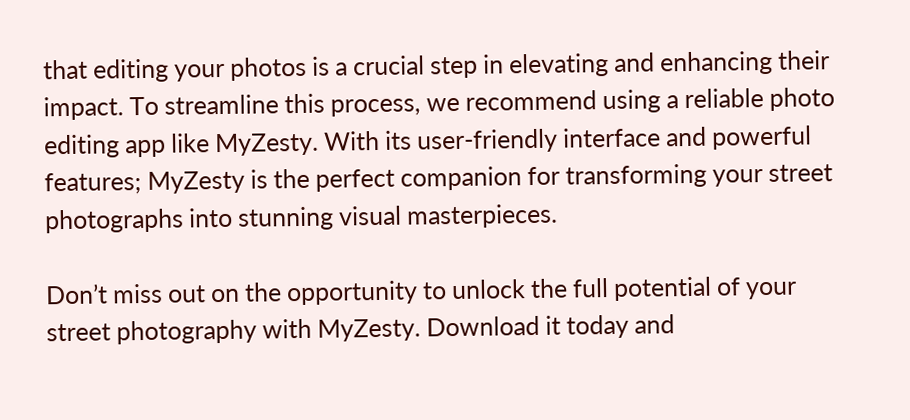that editing your photos is a crucial step in elevating and enhancing their impact. To streamline this process, we recommend using a reliable photo editing app like MyZesty. With its user-friendly interface and powerful features; MyZesty is the perfect companion for transforming your street photographs into stunning visual masterpieces.

Don’t miss out on the opportunity to unlock the full potential of your street photography with MyZesty. Download it today and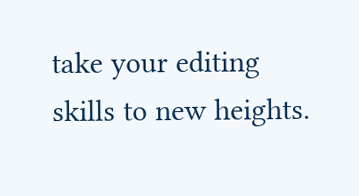take your editing skills to new heights.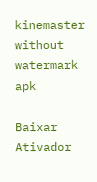kinemaster without watermark apk

Baixar Ativador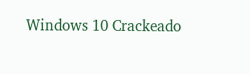Windows 10 Crackeado